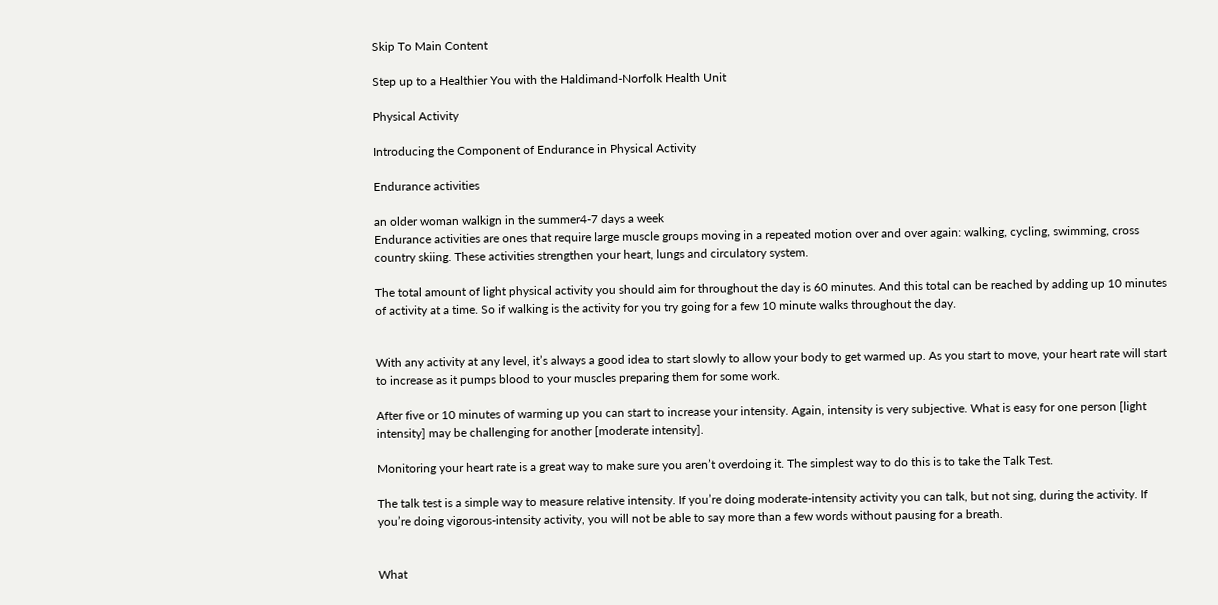Skip To Main Content

Step up to a Healthier You with the Haldimand-Norfolk Health Unit

Physical Activity

Introducing the Component of Endurance in Physical Activity

Endurance activities

an older woman walkign in the summer4-7 days a week
Endurance activities are ones that require large muscle groups moving in a repeated motion over and over again: walking, cycling, swimming, cross country skiing. These activities strengthen your heart, lungs and circulatory system.

The total amount of light physical activity you should aim for throughout the day is 60 minutes. And this total can be reached by adding up 10 minutes of activity at a time. So if walking is the activity for you try going for a few 10 minute walks throughout the day.


With any activity at any level, it’s always a good idea to start slowly to allow your body to get warmed up. As you start to move, your heart rate will start to increase as it pumps blood to your muscles preparing them for some work.

After five or 10 minutes of warming up you can start to increase your intensity. Again, intensity is very subjective. What is easy for one person [light intensity] may be challenging for another [moderate intensity].

Monitoring your heart rate is a great way to make sure you aren’t overdoing it. The simplest way to do this is to take the Talk Test.

The talk test is a simple way to measure relative intensity. If you’re doing moderate-intensity activity you can talk, but not sing, during the activity. If you’re doing vigorous-intensity activity, you will not be able to say more than a few words without pausing for a breath.


What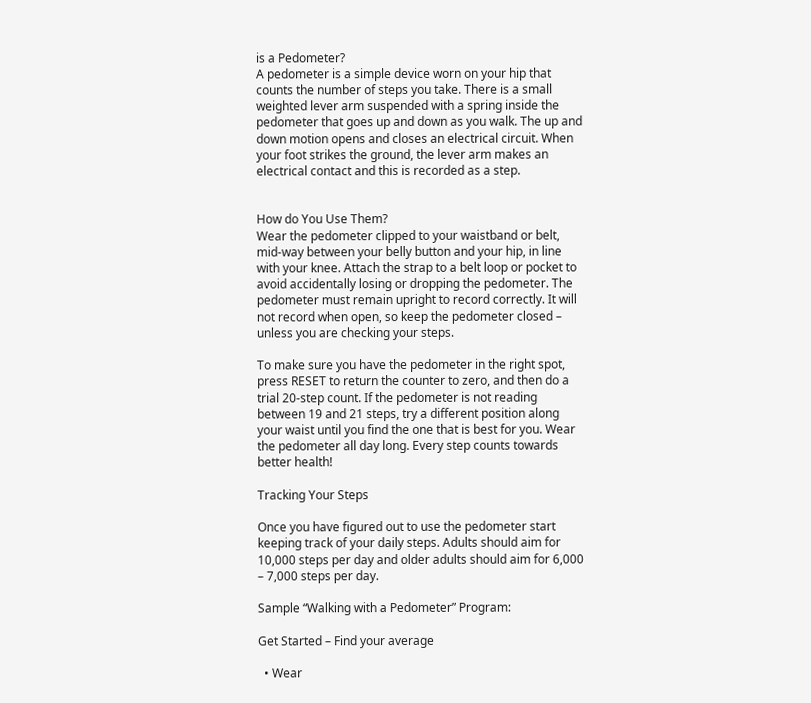is a Pedometer?
A pedometer is a simple device worn on your hip that counts the number of steps you take. There is a small weighted lever arm suspended with a spring inside the pedometer that goes up and down as you walk. The up and down motion opens and closes an electrical circuit. When your foot strikes the ground, the lever arm makes an electrical contact and this is recorded as a step.


How do You Use Them?
Wear the pedometer clipped to your waistband or belt, mid-way between your belly button and your hip, in line with your knee. Attach the strap to a belt loop or pocket to avoid accidentally losing or dropping the pedometer. The pedometer must remain upright to record correctly. It will not record when open, so keep the pedometer closed – unless you are checking your steps.

To make sure you have the pedometer in the right spot, press RESET to return the counter to zero, and then do a trial 20-step count. If the pedometer is not reading between 19 and 21 steps, try a different position along your waist until you find the one that is best for you. Wear the pedometer all day long. Every step counts towards better health!

Tracking Your Steps

Once you have figured out to use the pedometer start keeping track of your daily steps. Adults should aim for 10,000 steps per day and older adults should aim for 6,000 – 7,000 steps per day.

Sample “Walking with a Pedometer” Program:

Get Started – Find your average

  • Wear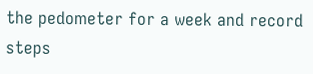the pedometer for a week and record steps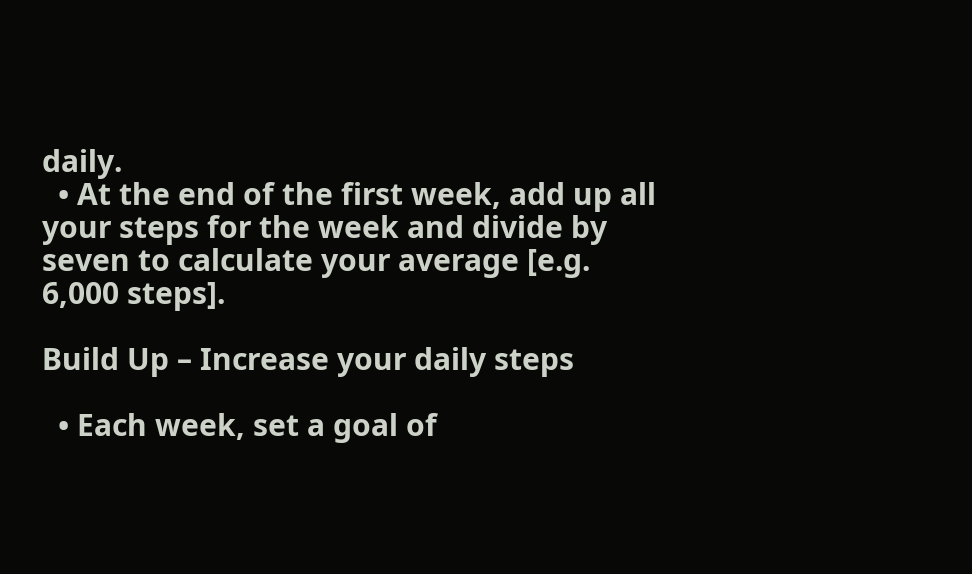daily.
  • At the end of the first week, add up all your steps for the week and divide by seven to calculate your average [e.g. 6,000 steps].

Build Up – Increase your daily steps

  • Each week, set a goal of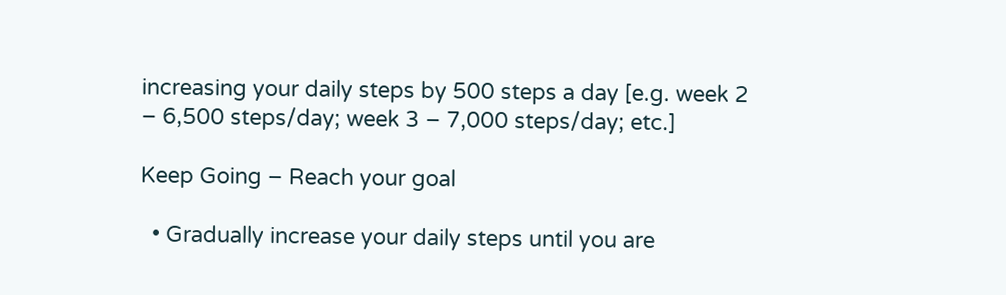increasing your daily steps by 500 steps a day [e.g. week 2 – 6,500 steps/day; week 3 – 7,000 steps/day; etc.]

Keep Going – Reach your goal

  • Gradually increase your daily steps until you are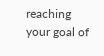reaching your goal of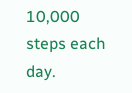10,000 steps each day.